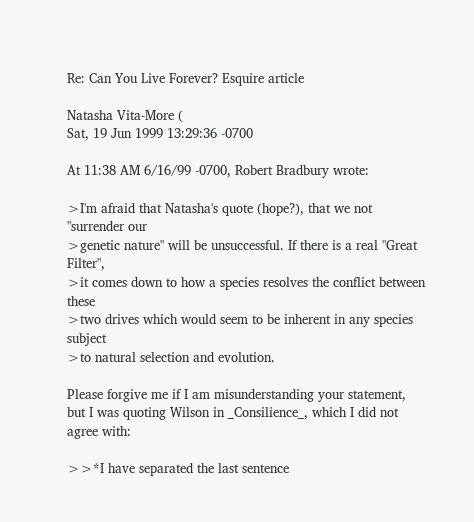Re: Can You Live Forever? Esquire article

Natasha Vita-More (
Sat, 19 Jun 1999 13:29:36 -0700

At 11:38 AM 6/16/99 -0700, Robert Bradbury wrote:

>I'm afraid that Natasha's quote (hope?), that we not "surrender our
>genetic nature" will be unsuccessful. If there is a real "Great Filter",
>it comes down to how a species resolves the conflict between these
>two drives which would seem to be inherent in any species subject
>to natural selection and evolution.

Please forgive me if I am misunderstanding your statement, but I was quoting Wilson in _Consilience_, which I did not agree with:

>>*I have separated the last sentence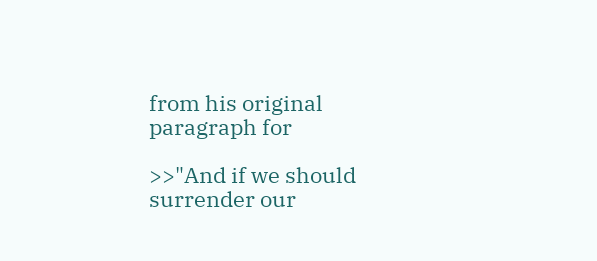from his original paragraph for

>>"And if we should surrender our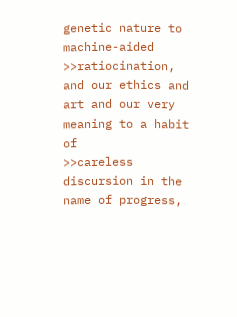genetic nature to machine-aided
>>ratiocination, and our ethics and art and our very meaning to a habit of
>>careless discursion in the name of progress,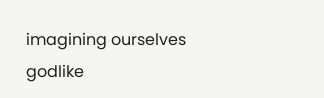imagining ourselves godlike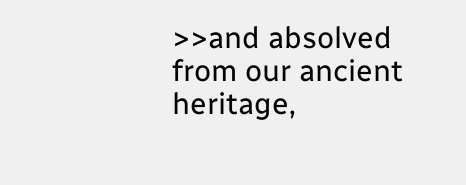>>and absolved from our ancient heritage,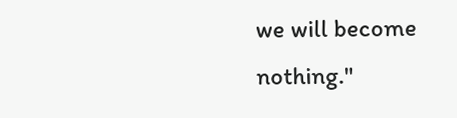we will become nothing."